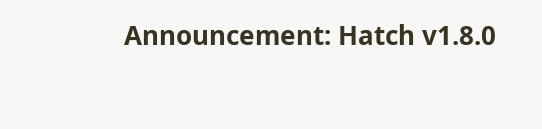Announcement: Hatch v1.8.0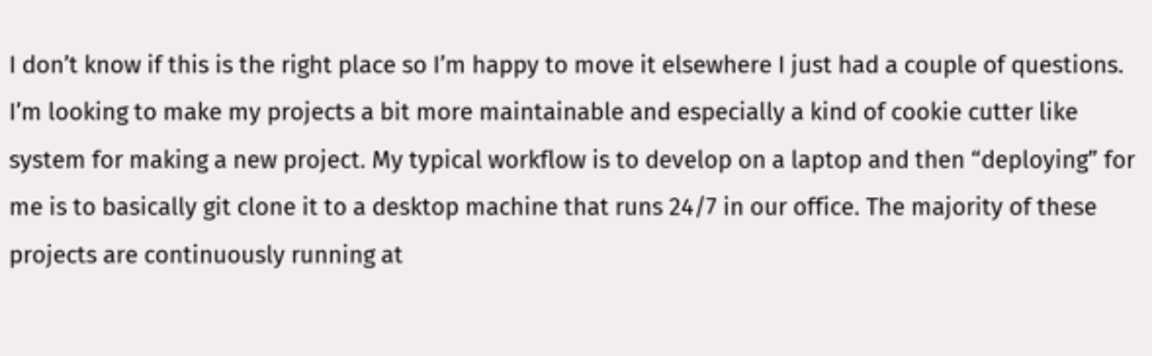I don’t know if this is the right place so I’m happy to move it elsewhere I just had a couple of questions. I’m looking to make my projects a bit more maintainable and especially a kind of cookie cutter like system for making a new project. My typical workflow is to develop on a laptop and then “deploying” for me is to basically git clone it to a desktop machine that runs 24/7 in our office. The majority of these projects are continuously running at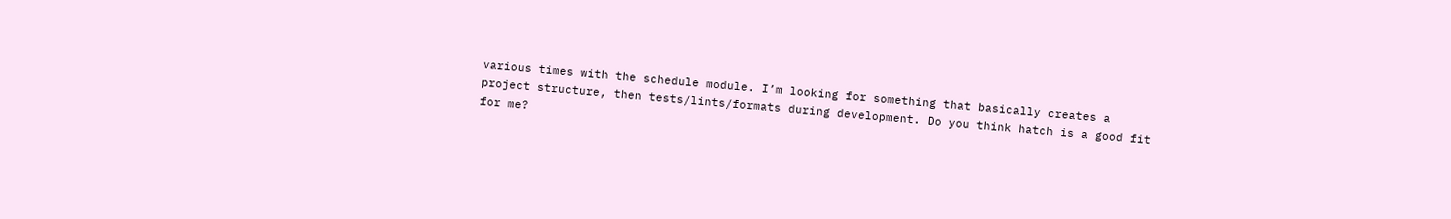various times with the schedule module. I’m looking for something that basically creates a project structure, then tests/lints/formats during development. Do you think hatch is a good fit for me?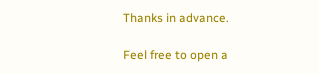Thanks in advance.

Feel free to open a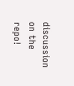discussion on the repo!